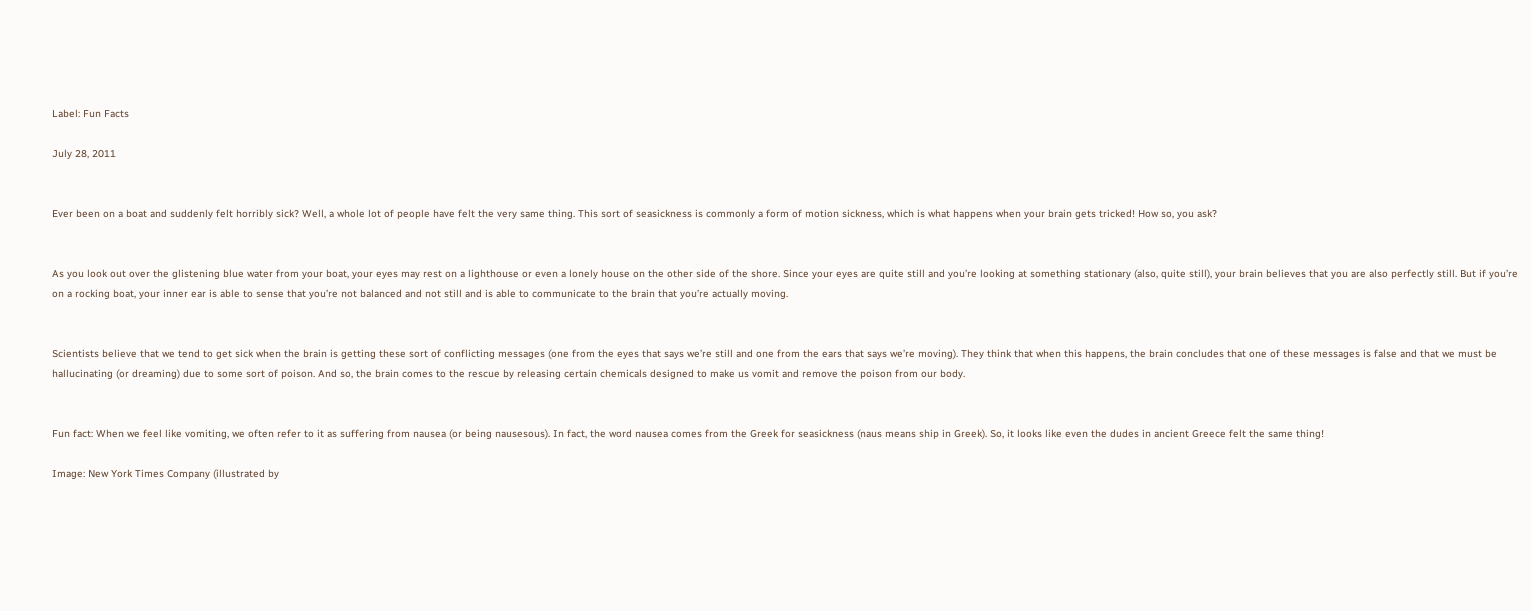Label: Fun Facts

July 28, 2011


Ever been on a boat and suddenly felt horribly sick? Well, a whole lot of people have felt the very same thing. This sort of seasickness is commonly a form of motion sickness, which is what happens when your brain gets tricked! How so, you ask?


As you look out over the glistening blue water from your boat, your eyes may rest on a lighthouse or even a lonely house on the other side of the shore. Since your eyes are quite still and you’re looking at something stationary (also, quite still), your brain believes that you are also perfectly still. But if you’re on a rocking boat, your inner ear is able to sense that you’re not balanced and not still and is able to communicate to the brain that you’re actually moving.


Scientists believe that we tend to get sick when the brain is getting these sort of conflicting messages (one from the eyes that says we’re still and one from the ears that says we’re moving). They think that when this happens, the brain concludes that one of these messages is false and that we must be hallucinating (or dreaming) due to some sort of poison. And so, the brain comes to the rescue by releasing certain chemicals designed to make us vomit and remove the poison from our body.


Fun fact: When we feel like vomiting, we often refer to it as suffering from nausea (or being nausesous). In fact, the word nausea comes from the Greek for seasickness (naus means ship in Greek). So, it looks like even the dudes in ancient Greece felt the same thing!

Image: New York Times Company (illustrated by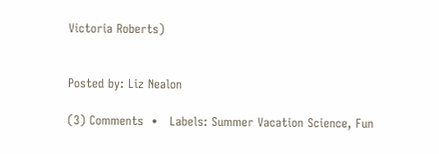Victoria Roberts)


Posted by: Liz Nealon

(3) Comments  •   Labels: Summer Vacation Science, Fun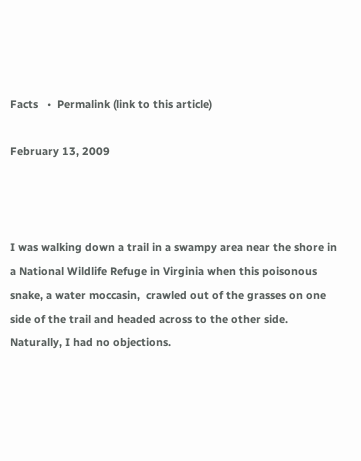Facts   •  Permalink (link to this article)

February 13, 2009



I was walking down a trail in a swampy area near the shore in a National Wildlife Refuge in Virginia when this poisonous snake, a water moccasin,  crawled out of the grasses on one side of the trail and headed across to the other side. Naturally, I had no objections.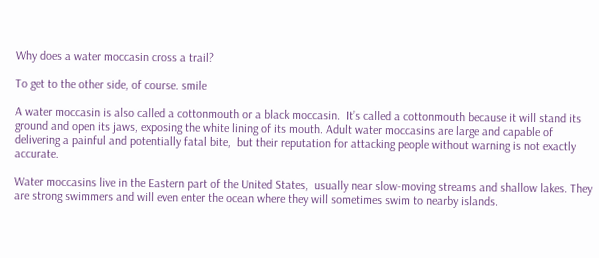Why does a water moccasin cross a trail?

To get to the other side, of course. smile

A water moccasin is also called a cottonmouth or a black moccasin.  It’s called a cottonmouth because it will stand its ground and open its jaws, exposing the white lining of its mouth. Adult water moccasins are large and capable of delivering a painful and potentially fatal bite,  but their reputation for attacking people without warning is not exactly accurate.

Water moccasins live in the Eastern part of the United States,  usually near slow-moving streams and shallow lakes. They are strong swimmers and will even enter the ocean where they will sometimes swim to nearby islands.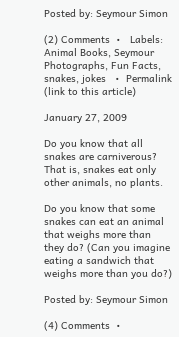Posted by: Seymour Simon

(2) Comments  •   Labels: Animal Books, Seymour Photographs, Fun Facts, snakes, jokes   •  Permalink (link to this article)

January 27, 2009

Do you know that all snakes are carniverous? That is, snakes eat only other animals, no plants.

Do you know that some snakes can eat an animal that weighs more than they do? (Can you imagine eating a sandwich that weighs more than you do?)

Posted by: Seymour Simon

(4) Comments  •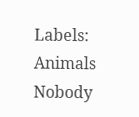Labels: Animals Nobody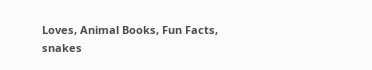Loves, Animal Books, Fun Facts, snakes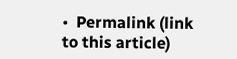•  Permalink (link to this article)